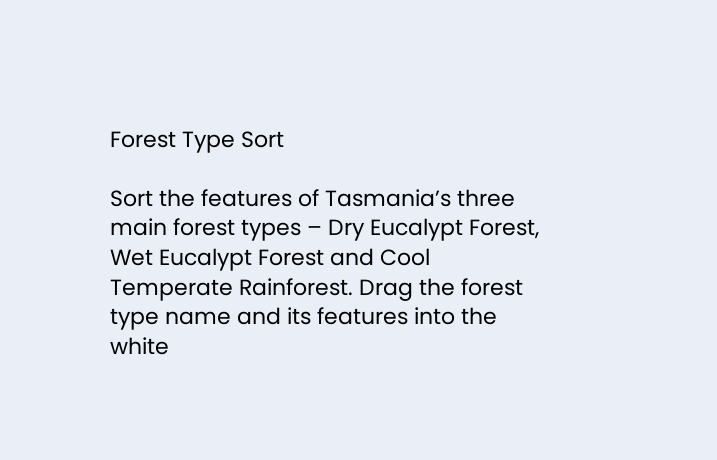Forest Type Sort

Sort the features of Tasmania’s three main forest types – Dry Eucalypt Forest, Wet Eucalypt Forest and Cool Temperate Rainforest. Drag the forest type name and its features into the white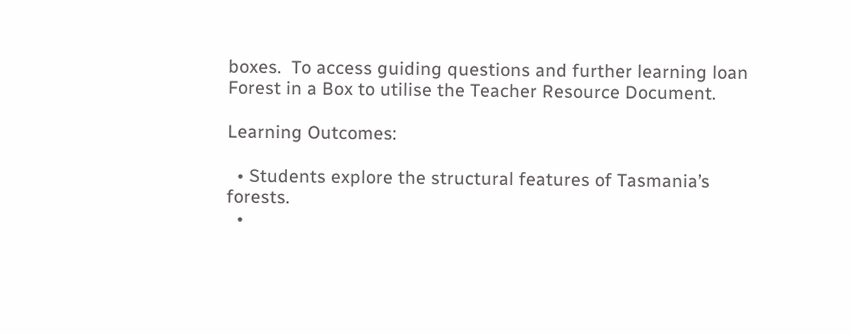boxes.  To access guiding questions and further learning loan Forest in a Box to utilise the Teacher Resource Document.

Learning Outcomes:

  • Students explore the structural features of Tasmania’s forests.
  •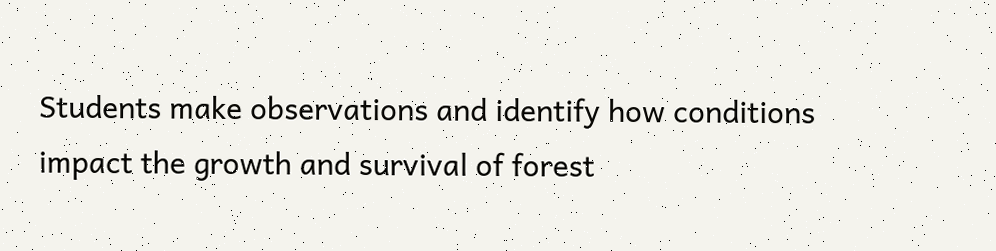Students make observations and identify how conditions impact the growth and survival of forest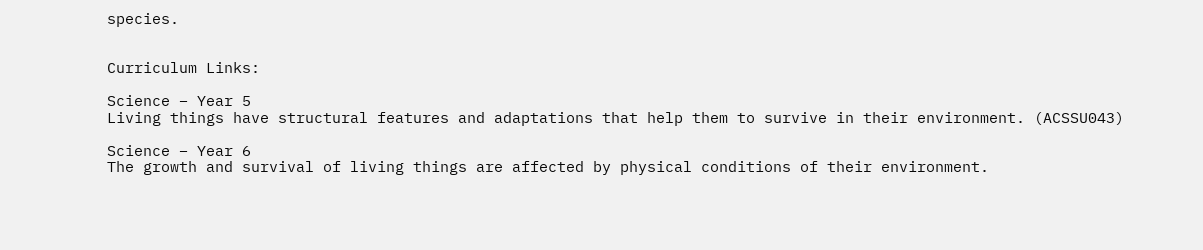species.


Curriculum Links:

Science – Year 5
Living things have structural features and adaptations that help them to survive in their environment. (ACSSU043)

Science – Year 6
The growth and survival of living things are affected by physical conditions of their environment.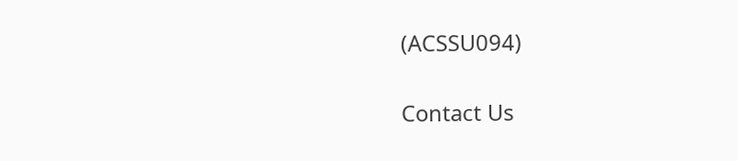(ACSSU094)

Contact Us